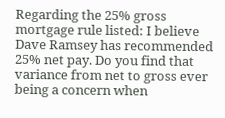Regarding the 25% gross mortgage rule listed: I believe Dave Ramsey has recommended 25% net pay. Do you find that variance from net to gross ever being a concern when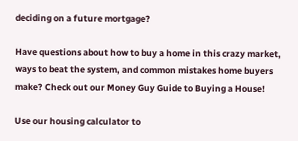deciding on a future mortgage?

Have questions about how to buy a home in this crazy market, ways to beat the system, and common mistakes home buyers make? Check out our Money Guy Guide to Buying a House!

Use our housing calculator to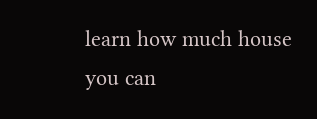learn how much house you can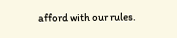afford with our rules.